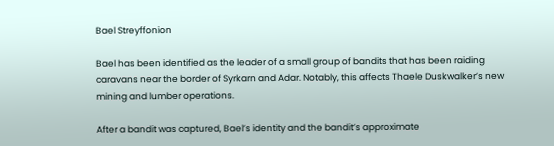Bael Streyffonion

Bael has been identified as the leader of a small group of bandits that has been raiding caravans near the border of Syrkarn and Adar. Notably, this affects Thaele Duskwalker’s new mining and lumber operations.

After a bandit was captured, Bael’s identity and the bandit’s approximate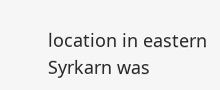location in eastern Syrkarn was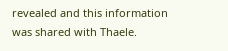revealed and this information was shared with Thaele.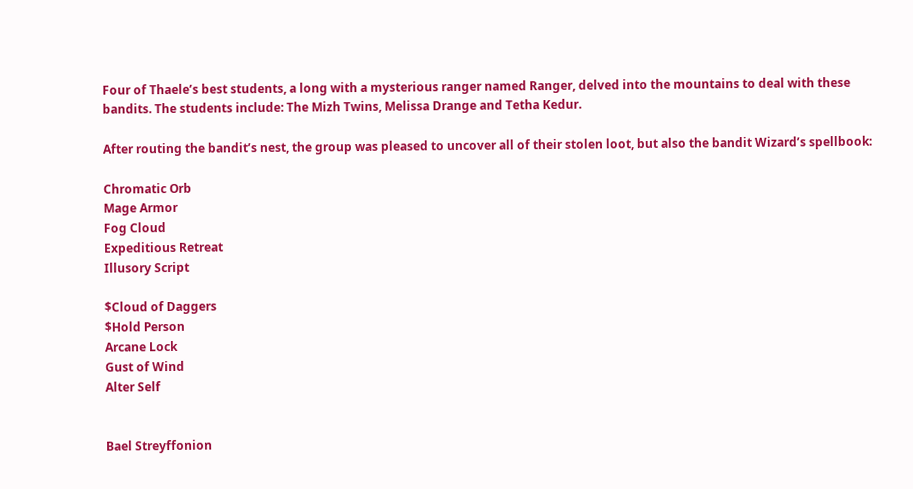Four of Thaele’s best students, a long with a mysterious ranger named Ranger, delved into the mountains to deal with these bandits. The students include: The Mizh Twins, Melissa Drange and Tetha Kedur.

After routing the bandit’s nest, the group was pleased to uncover all of their stolen loot, but also the bandit Wizard’s spellbook:

Chromatic Orb
Mage Armor
Fog Cloud
Expeditious Retreat
Illusory Script

$Cloud of Daggers
$Hold Person
Arcane Lock
Gust of Wind
Alter Self


Bael Streyffonion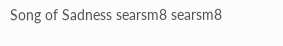Song of Sadness searsm8 searsm8